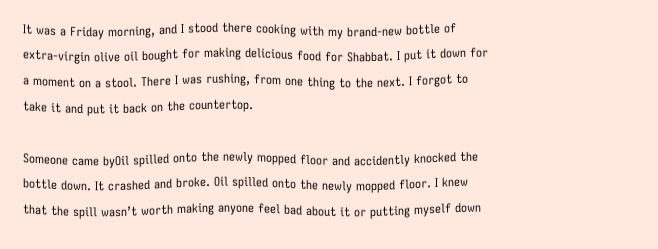It was a Friday morning, and I stood there cooking with my brand-new bottle of extra-virgin olive oil bought for making delicious food for Shabbat. I put it down for a moment on a stool. There I was rushing, from one thing to the next. I forgot to take it and put it back on the countertop.

Someone came byOil spilled onto the newly mopped floor and accidently knocked the bottle down. It crashed and broke. Oil spilled onto the newly mopped floor. I knew that the spill wasn’t worth making anyone feel bad about it or putting myself down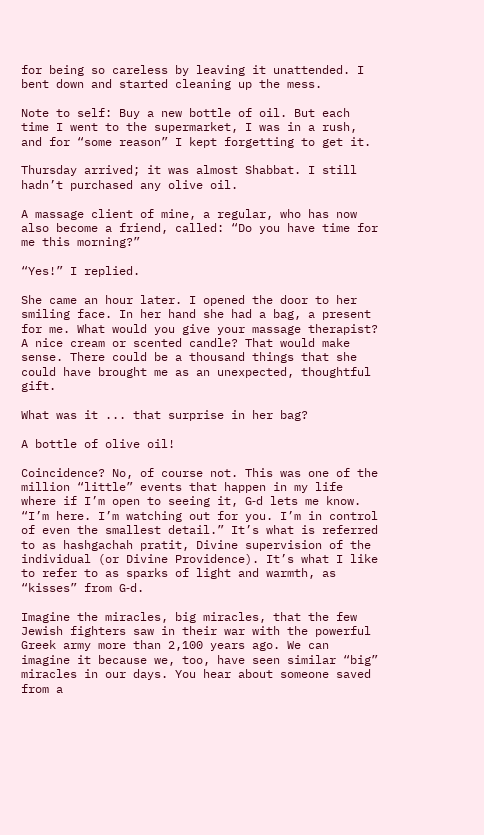for being so careless by leaving it unattended. I bent down and started cleaning up the mess.

Note to self: Buy a new bottle of oil. But each time I went to the supermarket, I was in a rush, and for “some reason” I kept forgetting to get it.

Thursday arrived; it was almost Shabbat. I still hadn’t purchased any olive oil.

A massage client of mine, a regular, who has now also become a friend, called: “Do you have time for me this morning?”

“Yes!” I replied.

She came an hour later. I opened the door to her smiling face. In her hand she had a bag, a present for me. What would you give your massage therapist? A nice cream or scented candle? That would make sense. There could be a thousand things that she could have brought me as an unexpected, thoughtful gift.

What was it ... that surprise in her bag?

A bottle of olive oil!

Coincidence? No, of course not. This was one of the million “little” events that happen in my life where if I’m open to seeing it, G‑d lets me know. “I’m here. I’m watching out for you. I’m in control of even the smallest detail.” It’s what is referred to as hashgachah pratit, Divine supervision of the individual (or Divine Providence). It’s what I like to refer to as sparks of light and warmth, as “kisses” from G‑d.

Imagine the miracles, big miracles, that the few Jewish fighters saw in their war with the powerful Greek army more than 2,100 years ago. We can imagine it because we, too, have seen similar “big” miracles in our days. You hear about someone saved from a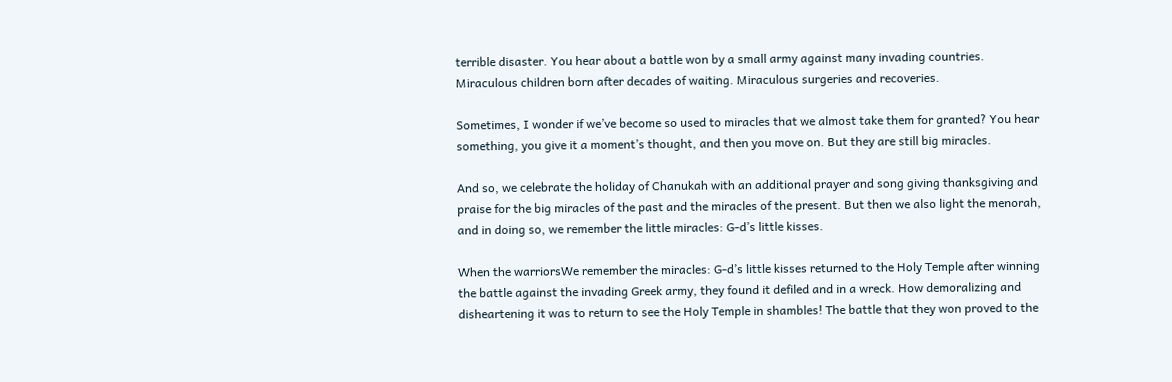terrible disaster. You hear about a battle won by a small army against many invading countries. Miraculous children born after decades of waiting. Miraculous surgeries and recoveries.

Sometimes, I wonder if we’ve become so used to miracles that we almost take them for granted? You hear something, you give it a moment’s thought, and then you move on. But they are still big miracles.

And so, we celebrate the holiday of Chanukah with an additional prayer and song giving thanksgiving and praise for the big miracles of the past and the miracles of the present. But then we also light the menorah, and in doing so, we remember the little miracles: G‑d’s little kisses.

When the warriorsWe remember the miracles: G‑d’s little kisses returned to the Holy Temple after winning the battle against the invading Greek army, they found it defiled and in a wreck. How demoralizing and disheartening it was to return to see the Holy Temple in shambles! The battle that they won proved to the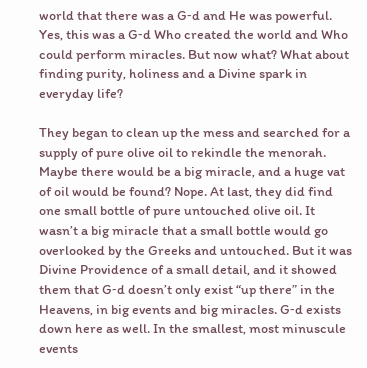world that there was a G‑d and He was powerful. Yes, this was a G‑d Who created the world and Who could perform miracles. But now what? What about finding purity, holiness and a Divine spark in everyday life?

They began to clean up the mess and searched for a supply of pure olive oil to rekindle the menorah. Maybe there would be a big miracle, and a huge vat of oil would be found? Nope. At last, they did find one small bottle of pure untouched olive oil. It wasn’t a big miracle that a small bottle would go overlooked by the Greeks and untouched. But it was Divine Providence of a small detail, and it showed them that G‑d doesn’t only exist “up there” in the Heavens, in big events and big miracles. G‑d exists down here as well. In the smallest, most minuscule events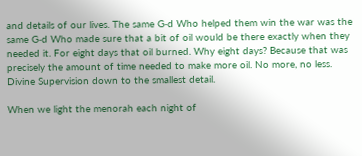and details of our lives. The same G‑d Who helped them win the war was the same G‑d Who made sure that a bit of oil would be there exactly when they needed it. For eight days that oil burned. Why eight days? Because that was precisely the amount of time needed to make more oil. No more, no less. Divine Supervision down to the smallest detail.

When we light the menorah each night of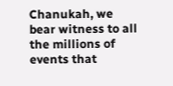Chanukah, we bear witness to all the millions of events that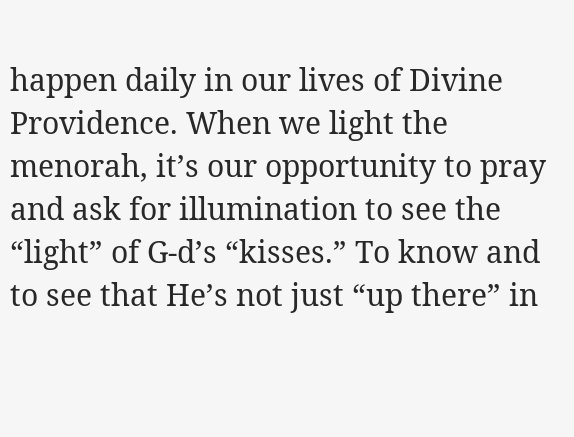happen daily in our lives of Divine Providence. When we light the menorah, it’s our opportunity to pray and ask for illumination to see the “light” of G‑d’s “kisses.” To know and to see that He’s not just “up there” in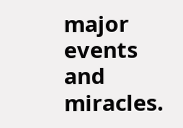major events and miracles.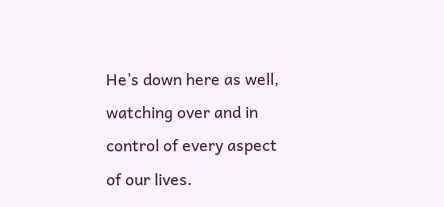He’s down here as well, watching over and in control of every aspect of our lives.